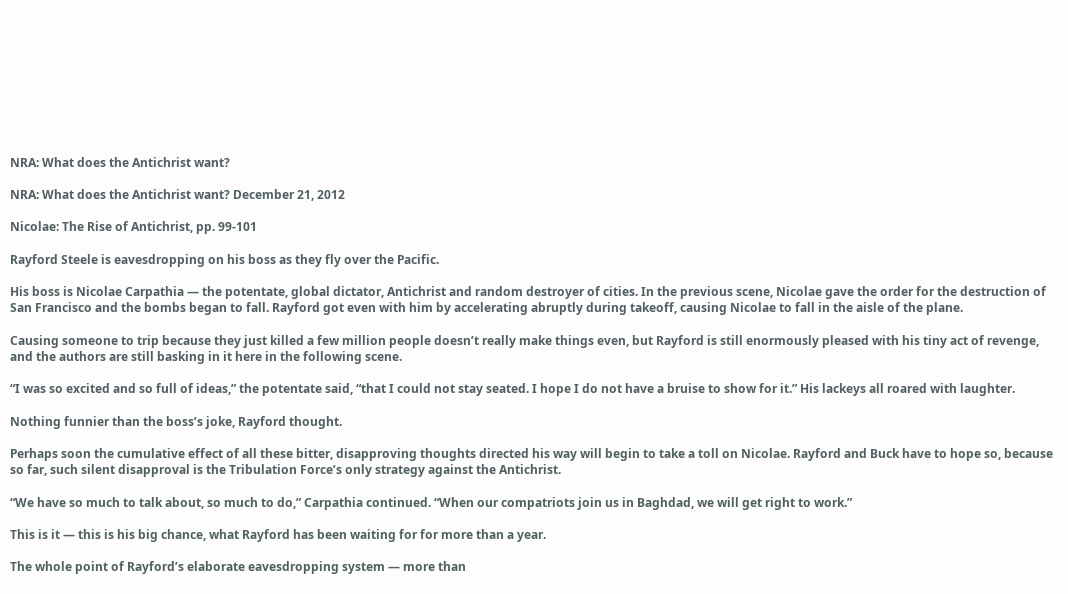NRA: What does the Antichrist want?

NRA: What does the Antichrist want? December 21, 2012

Nicolae: The Rise of Antichrist, pp. 99-101

Rayford Steele is eavesdropping on his boss as they fly over the Pacific.

His boss is Nicolae Carpathia — the potentate, global dictator, Antichrist and random destroyer of cities. In the previous scene, Nicolae gave the order for the destruction of San Francisco and the bombs began to fall. Rayford got even with him by accelerating abruptly during takeoff, causing Nicolae to fall in the aisle of the plane.

Causing someone to trip because they just killed a few million people doesn’t really make things even, but Rayford is still enormously pleased with his tiny act of revenge, and the authors are still basking in it here in the following scene.

“I was so excited and so full of ideas,” the potentate said, “that I could not stay seated. I hope I do not have a bruise to show for it.” His lackeys all roared with laughter.

Nothing funnier than the boss’s joke, Rayford thought.

Perhaps soon the cumulative effect of all these bitter, disapproving thoughts directed his way will begin to take a toll on Nicolae. Rayford and Buck have to hope so, because so far, such silent disapproval is the Tribulation Force’s only strategy against the Antichrist.

“We have so much to talk about, so much to do,” Carpathia continued. “When our compatriots join us in Baghdad, we will get right to work.”

This is it — this is his big chance, what Rayford has been waiting for for more than a year.

The whole point of Rayford’s elaborate eavesdropping system — more than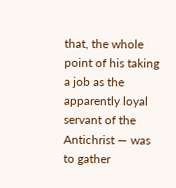that, the whole point of his taking a job as the apparently loyal servant of the Antichrist — was to gather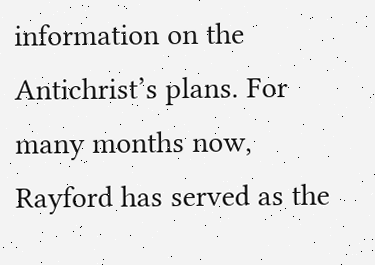information on the Antichrist’s plans. For many months now, Rayford has served as the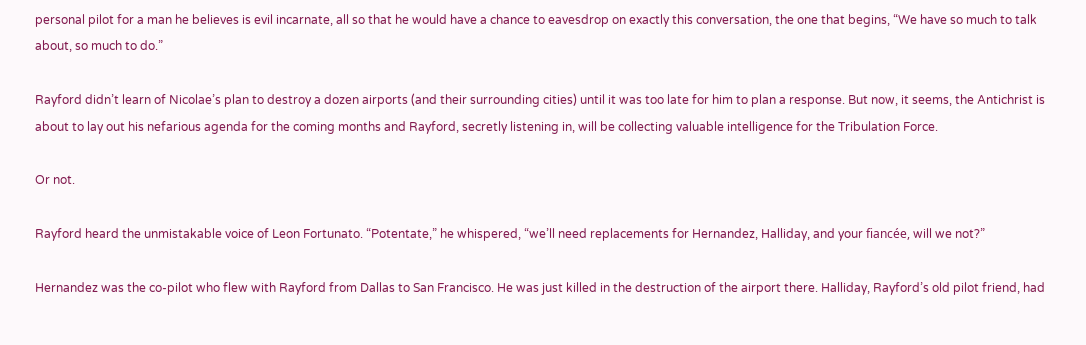personal pilot for a man he believes is evil incarnate, all so that he would have a chance to eavesdrop on exactly this conversation, the one that begins, “We have so much to talk about, so much to do.”

Rayford didn’t learn of Nicolae’s plan to destroy a dozen airports (and their surrounding cities) until it was too late for him to plan a response. But now, it seems, the Antichrist is about to lay out his nefarious agenda for the coming months and Rayford, secretly listening in, will be collecting valuable intelligence for the Tribulation Force.

Or not.

Rayford heard the unmistakable voice of Leon Fortunato. “Potentate,” he whispered, “we’ll need replacements for Hernandez, Halliday, and your fiancée, will we not?”

Hernandez was the co-pilot who flew with Rayford from Dallas to San Francisco. He was just killed in the destruction of the airport there. Halliday, Rayford’s old pilot friend, had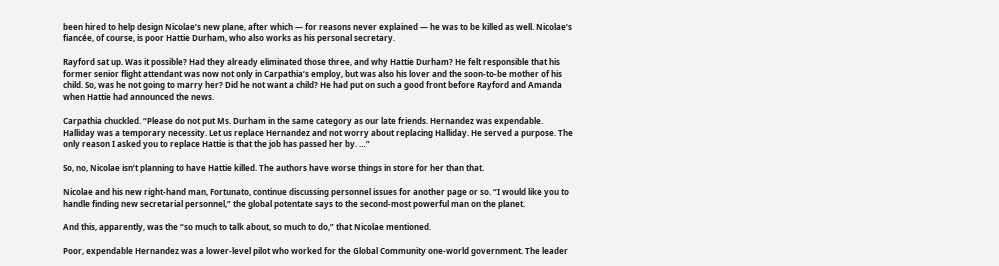been hired to help design Nicolae’s new plane, after which — for reasons never explained — he was to be killed as well. Nicolae’s fiancée, of course, is poor Hattie Durham, who also works as his personal secretary.

Rayford sat up. Was it possible? Had they already eliminated those three, and why Hattie Durham? He felt responsible that his former senior flight attendant was now not only in Carpathia’s employ, but was also his lover and the soon-to-be mother of his child. So, was he not going to marry her? Did he not want a child? He had put on such a good front before Rayford and Amanda when Hattie had announced the news.

Carpathia chuckled. “Please do not put Ms. Durham in the same category as our late friends. Hernandez was expendable. Halliday was a temporary necessity. Let us replace Hernandez and not worry about replacing Halliday. He served a purpose. The only reason I asked you to replace Hattie is that the job has passed her by. …”

So, no, Nicolae isn’t planning to have Hattie killed. The authors have worse things in store for her than that.

Nicolae and his new right-hand man, Fortunato, continue discussing personnel issues for another page or so. “I would like you to handle finding new secretarial personnel,” the global potentate says to the second-most powerful man on the planet.

And this, apparently, was the “so much to talk about, so much to do,” that Nicolae mentioned.

Poor, expendable Hernandez was a lower-level pilot who worked for the Global Community one-world government. The leader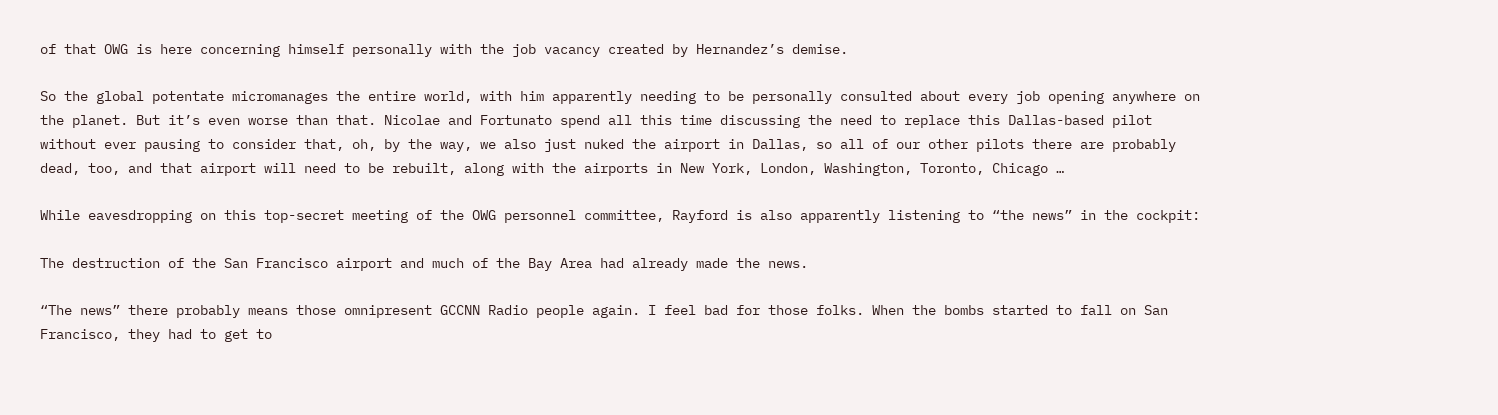of that OWG is here concerning himself personally with the job vacancy created by Hernandez’s demise.

So the global potentate micromanages the entire world, with him apparently needing to be personally consulted about every job opening anywhere on the planet. But it’s even worse than that. Nicolae and Fortunato spend all this time discussing the need to replace this Dallas-based pilot without ever pausing to consider that, oh, by the way, we also just nuked the airport in Dallas, so all of our other pilots there are probably dead, too, and that airport will need to be rebuilt, along with the airports in New York, London, Washington, Toronto, Chicago …

While eavesdropping on this top-secret meeting of the OWG personnel committee, Rayford is also apparently listening to “the news” in the cockpit:

The destruction of the San Francisco airport and much of the Bay Area had already made the news.

“The news” there probably means those omnipresent GCCNN Radio people again. I feel bad for those folks. When the bombs started to fall on San Francisco, they had to get to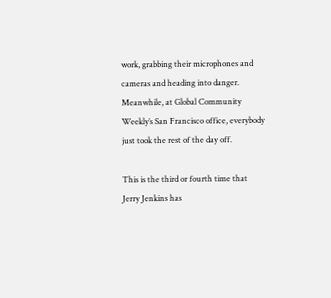work, grabbing their microphones and cameras and heading into danger. Meanwhile, at Global Community Weekly’s San Francisco office, everybody just took the rest of the day off.

This is the third or fourth time that Jerry Jenkins has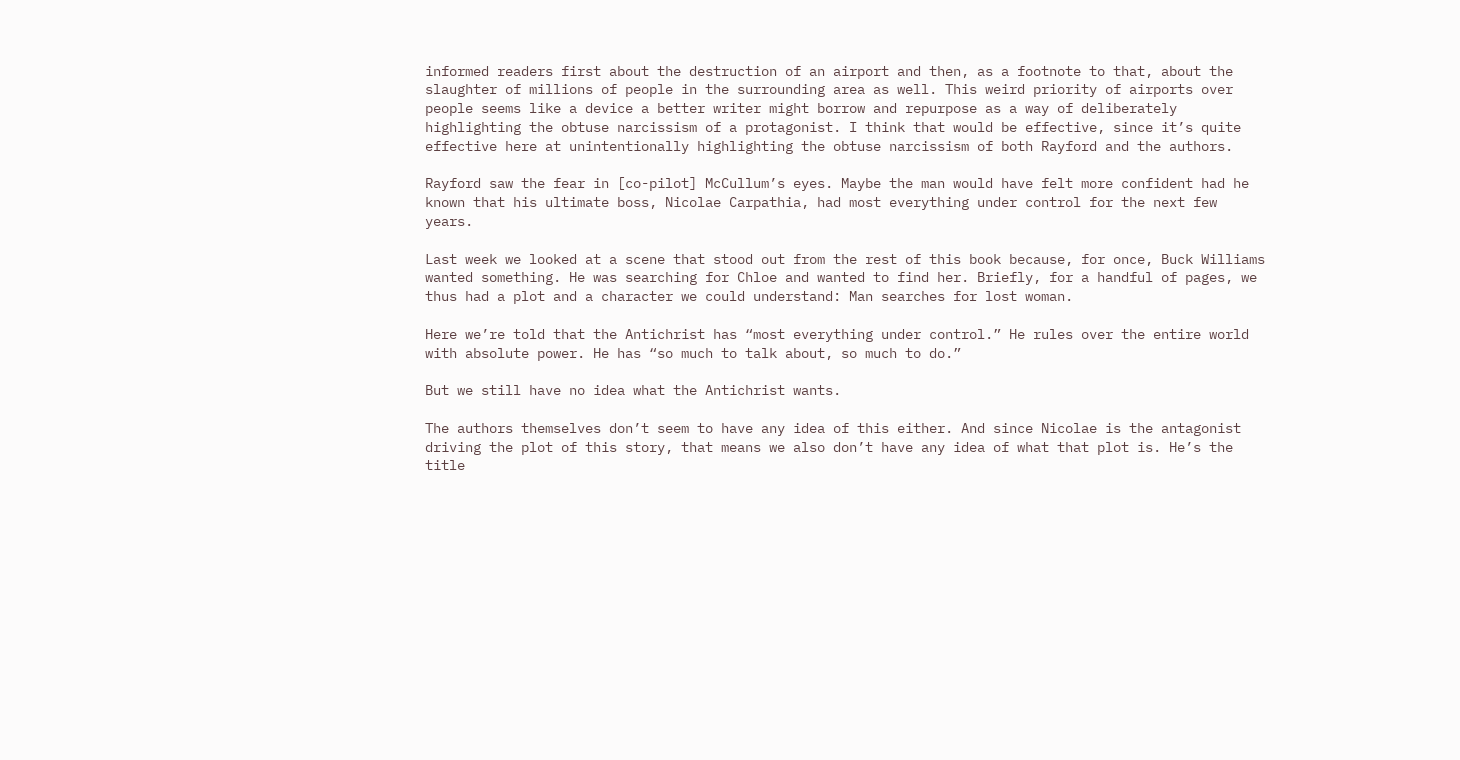informed readers first about the destruction of an airport and then, as a footnote to that, about the slaughter of millions of people in the surrounding area as well. This weird priority of airports over people seems like a device a better writer might borrow and repurpose as a way of deliberately highlighting the obtuse narcissism of a protagonist. I think that would be effective, since it’s quite effective here at unintentionally highlighting the obtuse narcissism of both Rayford and the authors.

Rayford saw the fear in [co-pilot] McCullum’s eyes. Maybe the man would have felt more confident had he known that his ultimate boss, Nicolae Carpathia, had most everything under control for the next few years.

Last week we looked at a scene that stood out from the rest of this book because, for once, Buck Williams wanted something. He was searching for Chloe and wanted to find her. Briefly, for a handful of pages, we thus had a plot and a character we could understand: Man searches for lost woman.

Here we’re told that the Antichrist has “most everything under control.” He rules over the entire world with absolute power. He has “so much to talk about, so much to do.”

But we still have no idea what the Antichrist wants.

The authors themselves don’t seem to have any idea of this either. And since Nicolae is the antagonist driving the plot of this story, that means we also don’t have any idea of what that plot is. He’s the title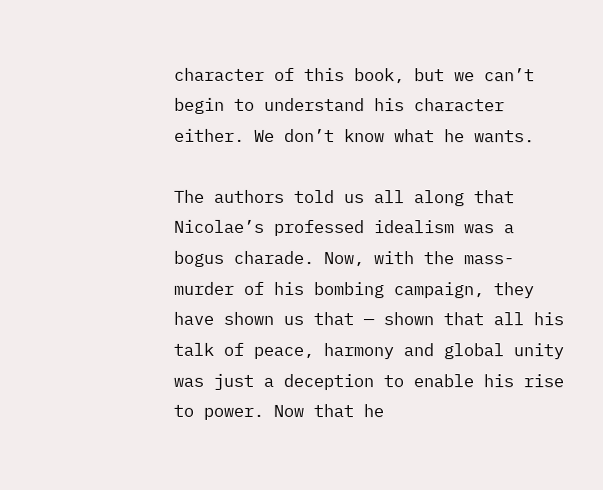character of this book, but we can’t begin to understand his character either. We don’t know what he wants.

The authors told us all along that Nicolae’s professed idealism was a bogus charade. Now, with the mass-murder of his bombing campaign, they have shown us that — shown that all his talk of peace, harmony and global unity was just a deception to enable his rise to power. Now that he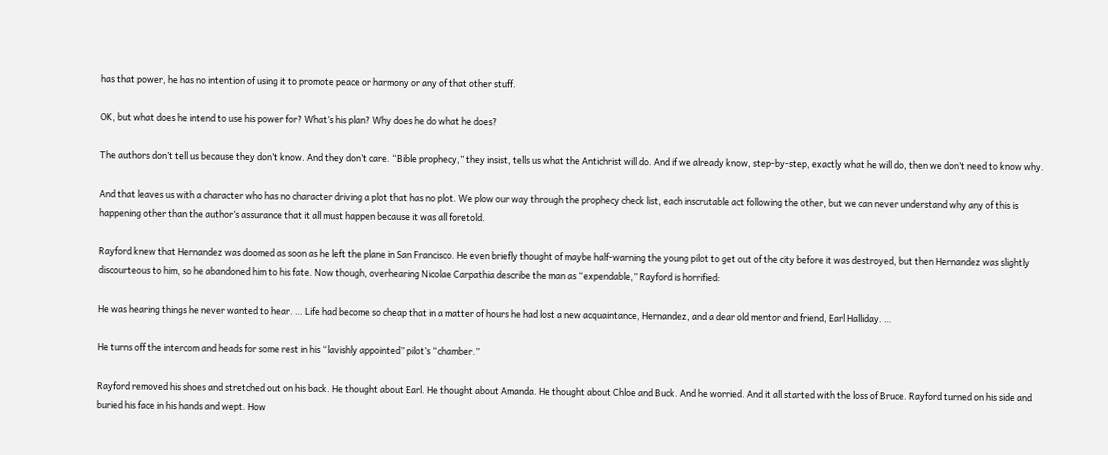has that power, he has no intention of using it to promote peace or harmony or any of that other stuff.

OK, but what does he intend to use his power for? What’s his plan? Why does he do what he does?

The authors don’t tell us because they don’t know. And they don’t care. “Bible prophecy,” they insist, tells us what the Antichrist will do. And if we already know, step-by-step, exactly what he will do, then we don’t need to know why.

And that leaves us with a character who has no character driving a plot that has no plot. We plow our way through the prophecy check list, each inscrutable act following the other, but we can never understand why any of this is happening other than the author’s assurance that it all must happen because it was all foretold.

Rayford knew that Hernandez was doomed as soon as he left the plane in San Francisco. He even briefly thought of maybe half-warning the young pilot to get out of the city before it was destroyed, but then Hernandez was slightly discourteous to him, so he abandoned him to his fate. Now though, overhearing Nicolae Carpathia describe the man as “expendable,” Rayford is horrified:

He was hearing things he never wanted to hear. … Life had become so cheap that in a matter of hours he had lost a new acquaintance, Hernandez, and a dear old mentor and friend, Earl Halliday. …

He turns off the intercom and heads for some rest in his “lavishly appointed” pilot’s “chamber.”

Rayford removed his shoes and stretched out on his back. He thought about Earl. He thought about Amanda. He thought about Chloe and Buck. And he worried. And it all started with the loss of Bruce. Rayford turned on his side and buried his face in his hands and wept. How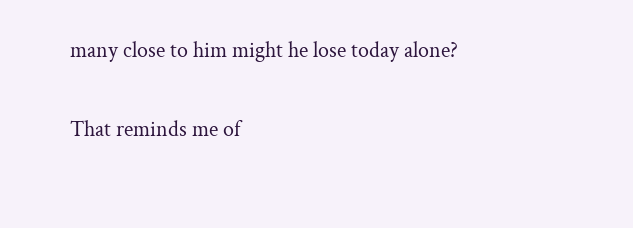many close to him might he lose today alone?

That reminds me of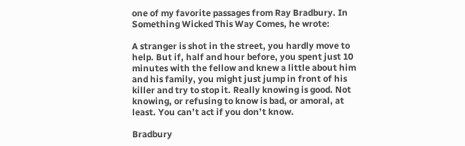one of my favorite passages from Ray Bradbury. In Something Wicked This Way Comes, he wrote:

A stranger is shot in the street, you hardly move to help. But if, half and hour before, you spent just 10 minutes with the fellow and knew a little about him and his family, you might just jump in front of his killer and try to stop it. Really knowing is good. Not knowing, or refusing to know is bad, or amoral, at least. You can’t act if you don’t know.

Bradbury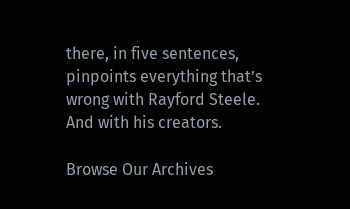there, in five sentences, pinpoints everything that’s wrong with Rayford Steele. And with his creators.

Browse Our Archives